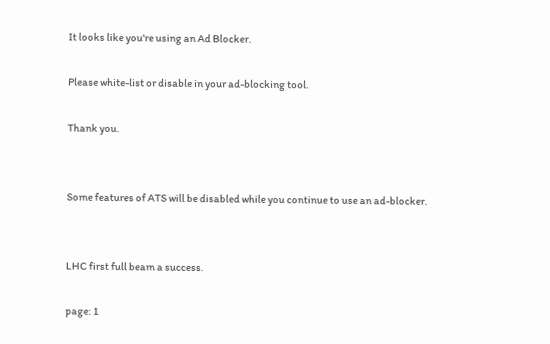It looks like you're using an Ad Blocker.

Please white-list or disable in your ad-blocking tool.

Thank you.


Some features of ATS will be disabled while you continue to use an ad-blocker.


LHC first full beam a success.

page: 1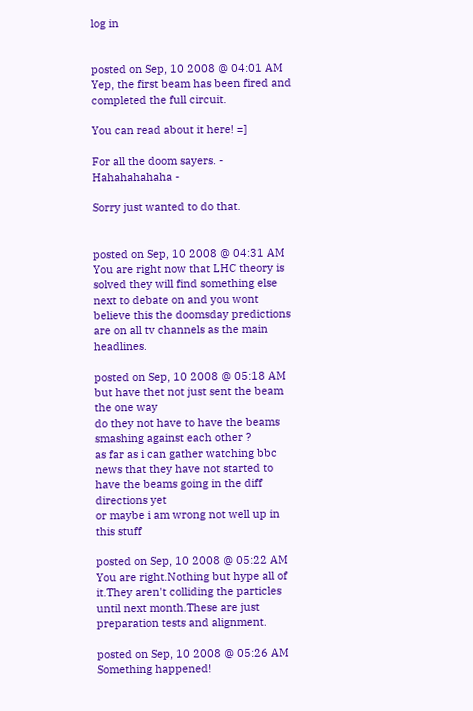log in


posted on Sep, 10 2008 @ 04:01 AM
Yep, the first beam has been fired and completed the full circuit.

You can read about it here! =]

For all the doom sayers. - Hahahahahaha -

Sorry just wanted to do that.


posted on Sep, 10 2008 @ 04:31 AM
You are right now that LHC theory is solved they will find something else next to debate on and you wont believe this the doomsday predictions are on all tv channels as the main headlines.

posted on Sep, 10 2008 @ 05:18 AM
but have thet not just sent the beam the one way
do they not have to have the beams smashing against each other ?
as far as i can gather watching bbc news that they have not started to have the beams going in the diff directions yet
or maybe i am wrong not well up in this stuff

posted on Sep, 10 2008 @ 05:22 AM
You are right.Nothing but hype all of it.They aren't colliding the particles until next month.These are just preparation tests and alignment.

posted on Sep, 10 2008 @ 05:26 AM
Something happened!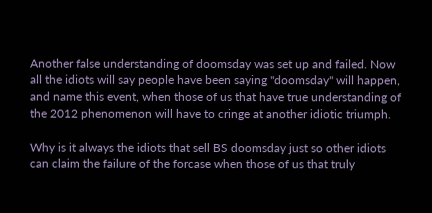Another false understanding of doomsday was set up and failed. Now all the idiots will say people have been saying "doomsday" will happen, and name this event, when those of us that have true understanding of the 2012 phenomenon will have to cringe at another idiotic triumph.

Why is it always the idiots that sell BS doomsday just so other idiots can claim the failure of the forcase when those of us that truly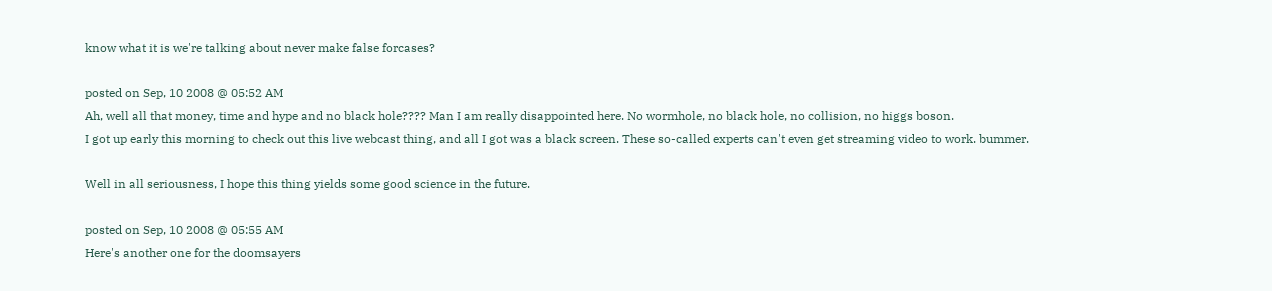know what it is we're talking about never make false forcases?

posted on Sep, 10 2008 @ 05:52 AM
Ah, well all that money, time and hype and no black hole???? Man I am really disappointed here. No wormhole, no black hole, no collision, no higgs boson.
I got up early this morning to check out this live webcast thing, and all I got was a black screen. These so-called experts can't even get streaming video to work. bummer.

Well in all seriousness, I hope this thing yields some good science in the future.

posted on Sep, 10 2008 @ 05:55 AM
Here's another one for the doomsayers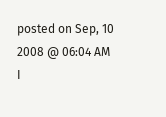posted on Sep, 10 2008 @ 06:04 AM
I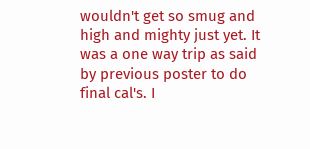wouldn't get so smug and high and mighty just yet. It was a one way trip as said by previous poster to do final cal's. I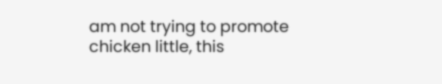am not trying to promote chicken little, this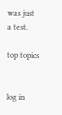was just a test.

top topics


log in